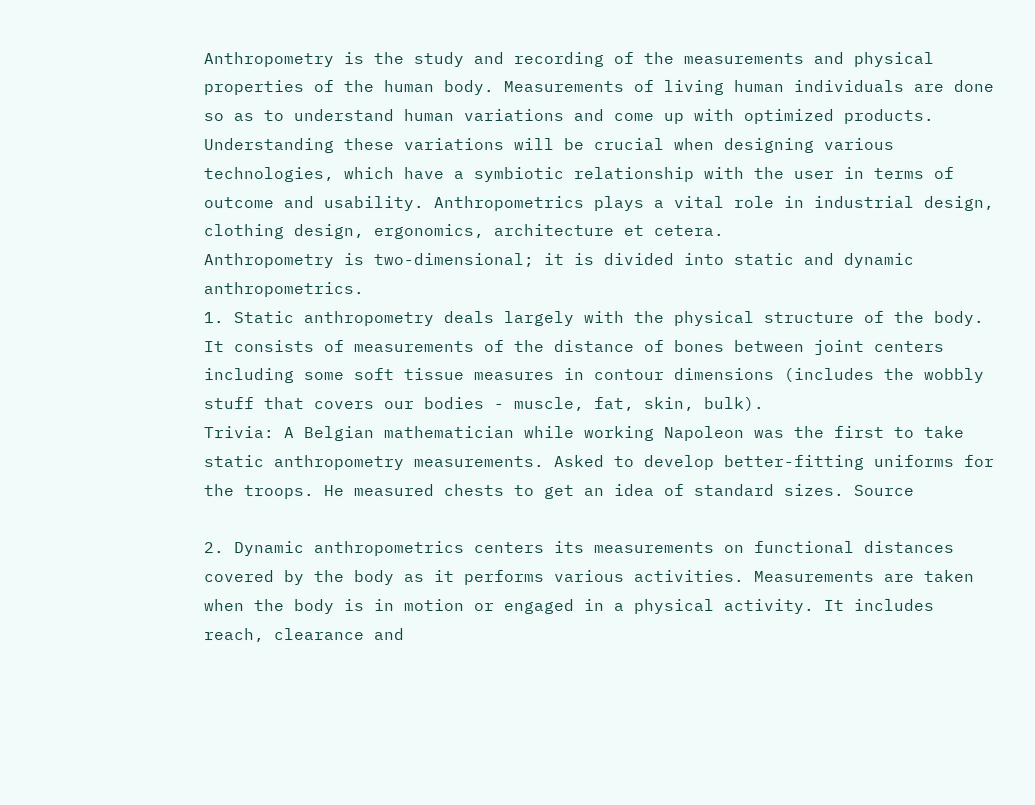Anthropometry is the study and recording of the measurements and physical properties of the human body. Measurements of living human individuals are done so as to understand human variations and come up with optimized products. Understanding these variations will be crucial when designing various technologies, which have a symbiotic relationship with the user in terms of outcome and usability. Anthropometrics plays a vital role in industrial design, clothing design, ergonomics, architecture et cetera.
Anthropometry is two-dimensional; it is divided into static and dynamic anthropometrics.
1. Static anthropometry deals largely with the physical structure of the body. It consists of measurements of the distance of bones between joint centers including some soft tissue measures in contour dimensions (includes the wobbly stuff that covers our bodies - muscle, fat, skin, bulk).
Trivia: A Belgian mathematician while working Napoleon was the first to take static anthropometry measurements. Asked to develop better-fitting uniforms for the troops. He measured chests to get an idea of standard sizes. Source

2. Dynamic anthropometrics centers its measurements on functional distances covered by the body as it performs various activities. Measurements are taken when the body is in motion or engaged in a physical activity. It includes reach, clearance and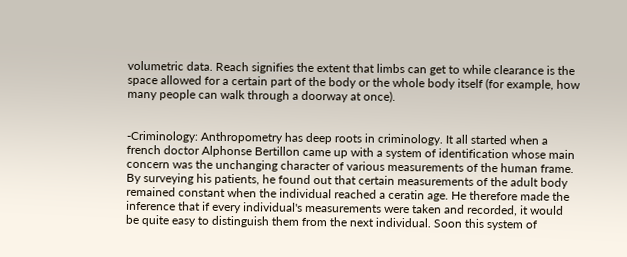volumetric data. Reach signifies the extent that limbs can get to while clearance is the space allowed for a certain part of the body or the whole body itself (for example, how many people can walk through a doorway at once).


-Criminology: Anthropometry has deep roots in criminology. It all started when a french doctor Alphonse Bertillon came up with a system of identification whose main concern was the unchanging character of various measurements of the human frame. By surveying his patients, he found out that certain measurements of the adult body remained constant when the individual reached a ceratin age. He therefore made the inference that if every individual's measurements were taken and recorded, it would be quite easy to distinguish them from the next individual. Soon this system of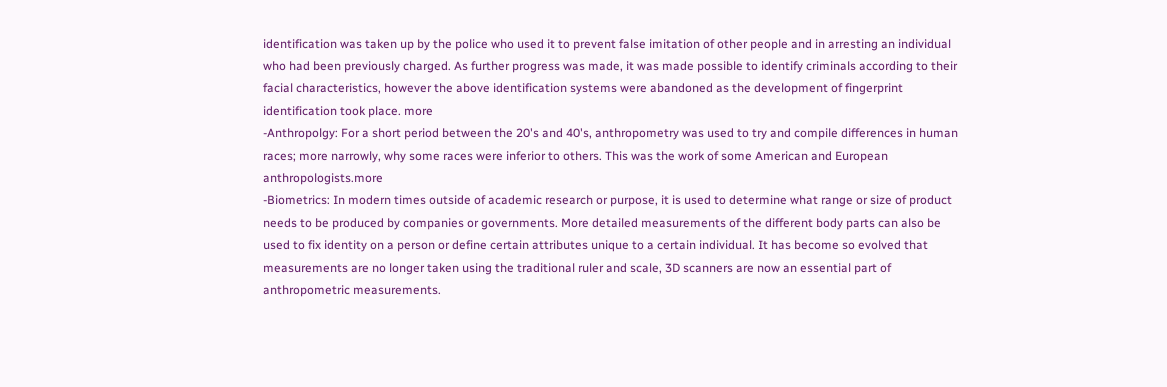identification was taken up by the police who used it to prevent false imitation of other people and in arresting an individual who had been previously charged. As further progress was made, it was made possible to identify criminals according to their facial characteristics, however the above identification systems were abandoned as the development of fingerprint identification took place. more
-Anthropolgy: For a short period between the 20's and 40's, anthropometry was used to try and compile differences in human races; more narrowly, why some races were inferior to others. This was the work of some American and European anthropologists.more
-Biometrics: In modern times outside of academic research or purpose, it is used to determine what range or size of product needs to be produced by companies or governments. More detailed measurements of the different body parts can also be used to fix identity on a person or define certain attributes unique to a certain individual. It has become so evolved that measurements are no longer taken using the traditional ruler and scale, 3D scanners are now an essential part of anthropometric measurements.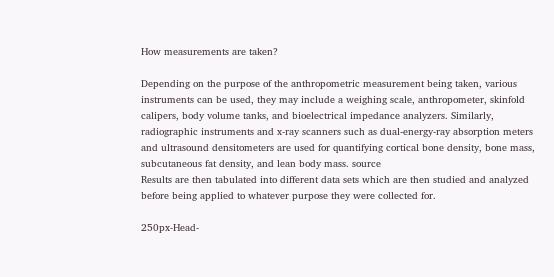How measurements are taken?

Depending on the purpose of the anthropometric measurement being taken, various instruments can be used, they may include a weighing scale, anthropometer, skinfold calipers, body volume tanks, and bioelectrical impedance analyzers. Similarly, radiographic instruments and x-ray scanners such as dual-energy-ray absorption meters and ultrasound densitometers are used for quantifying cortical bone density, bone mass, subcutaneous fat density, and lean body mass. source
Results are then tabulated into different data sets which are then studied and analyzed before being applied to whatever purpose they were collected for.

250px-Head-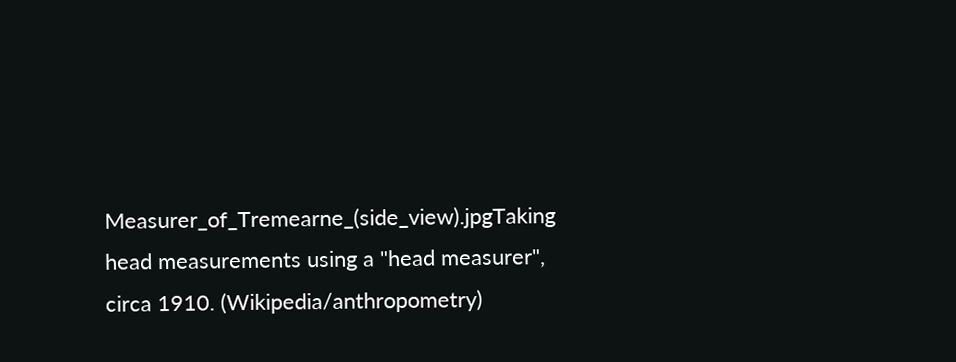Measurer_of_Tremearne_(side_view).jpgTaking head measurements using a "head measurer", circa 1910. (Wikipedia/anthropometry)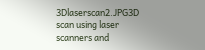3Dlaserscan2.JPG3D scan using laser scanners and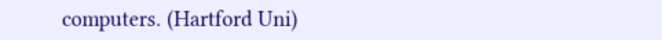computers. (Hartford Uni)